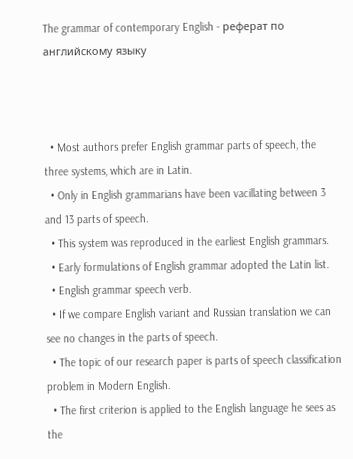The grammar of contemporary English - реферат по английскому языку



  • Most authors prefer English grammar parts of speech, the three systems, which are in Latin.
  • Only in English grammarians have been vacillating between 3 and 13 parts of speech.
  • This system was reproduced in the earliest English grammars.
  • Early formulations of English grammar adopted the Latin list.
  • English grammar speech verb.
  • If we compare English variant and Russian translation we can see no changes in the parts of speech.
  • The topic of our research paper is parts of speech classification problem in Modern English.
  • The first criterion is applied to the English language he sees as the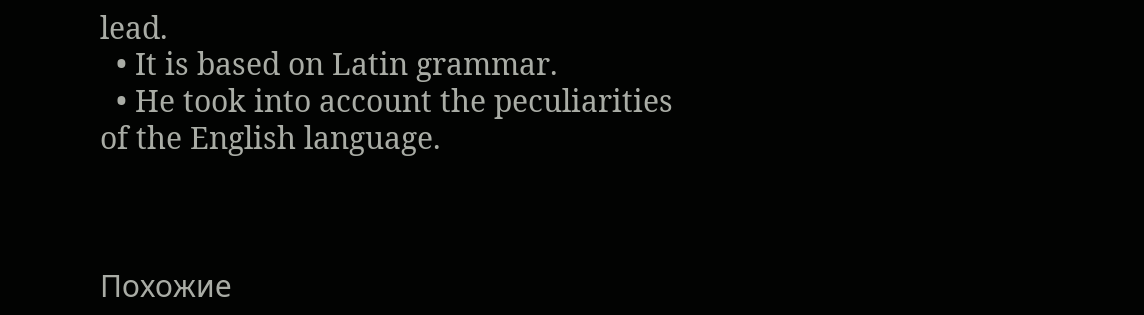lead.
  • It is based on Latin grammar.
  • He took into account the peculiarities of the English language.



Похожие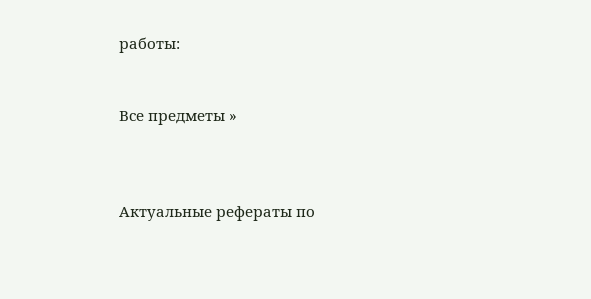работы:


Все предметы »



Актуальные рефераты по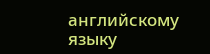английскому языку